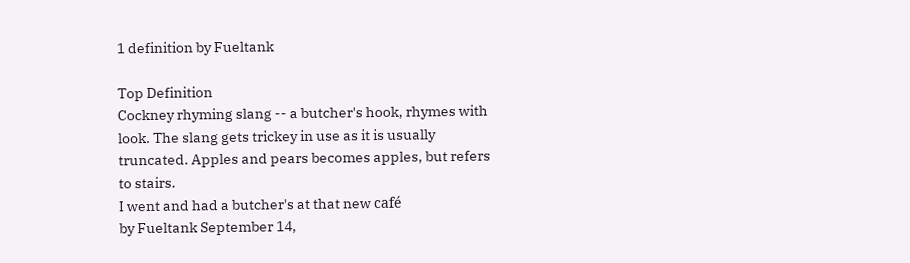1 definition by Fueltank

Top Definition
Cockney rhyming slang -- a butcher's hook, rhymes with look. The slang gets trickey in use as it is usually truncated. Apples and pears becomes apples, but refers to stairs.
I went and had a butcher's at that new café
by Fueltank September 14,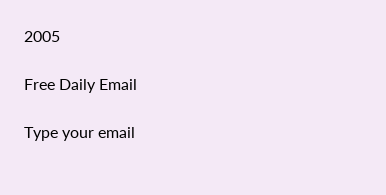2005

Free Daily Email

Type your email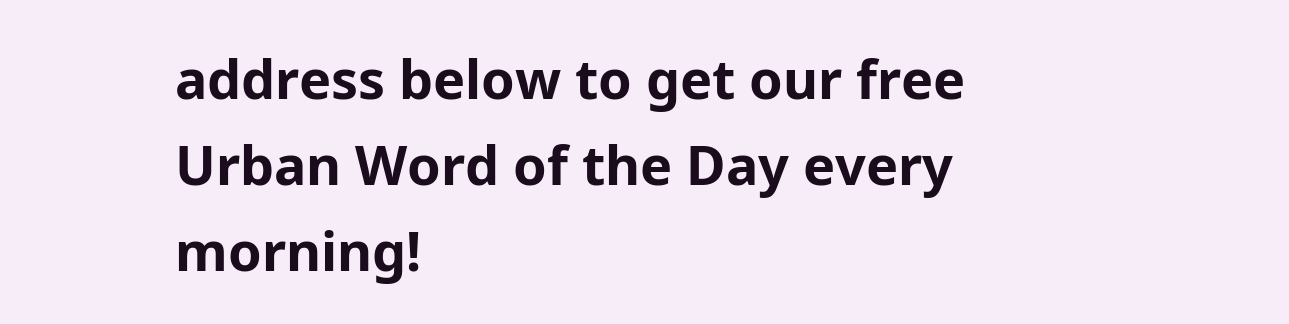address below to get our free Urban Word of the Day every morning!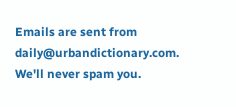Emails are sent from daily@urbandictionary.com. We'll never spam you.